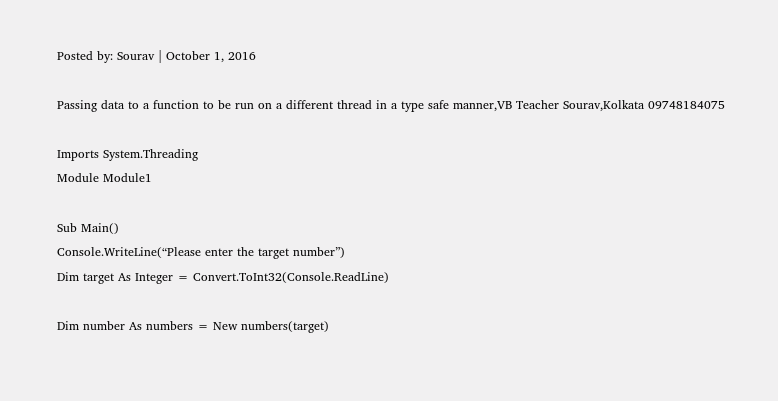Posted by: Sourav | October 1, 2016

Passing data to a function to be run on a different thread in a type safe manner,VB Teacher Sourav,Kolkata 09748184075

Imports System.Threading
Module Module1

Sub Main()
Console.WriteLine(“Please enter the target number”)
Dim target As Integer = Convert.ToInt32(Console.ReadLine)

Dim number As numbers = New numbers(target)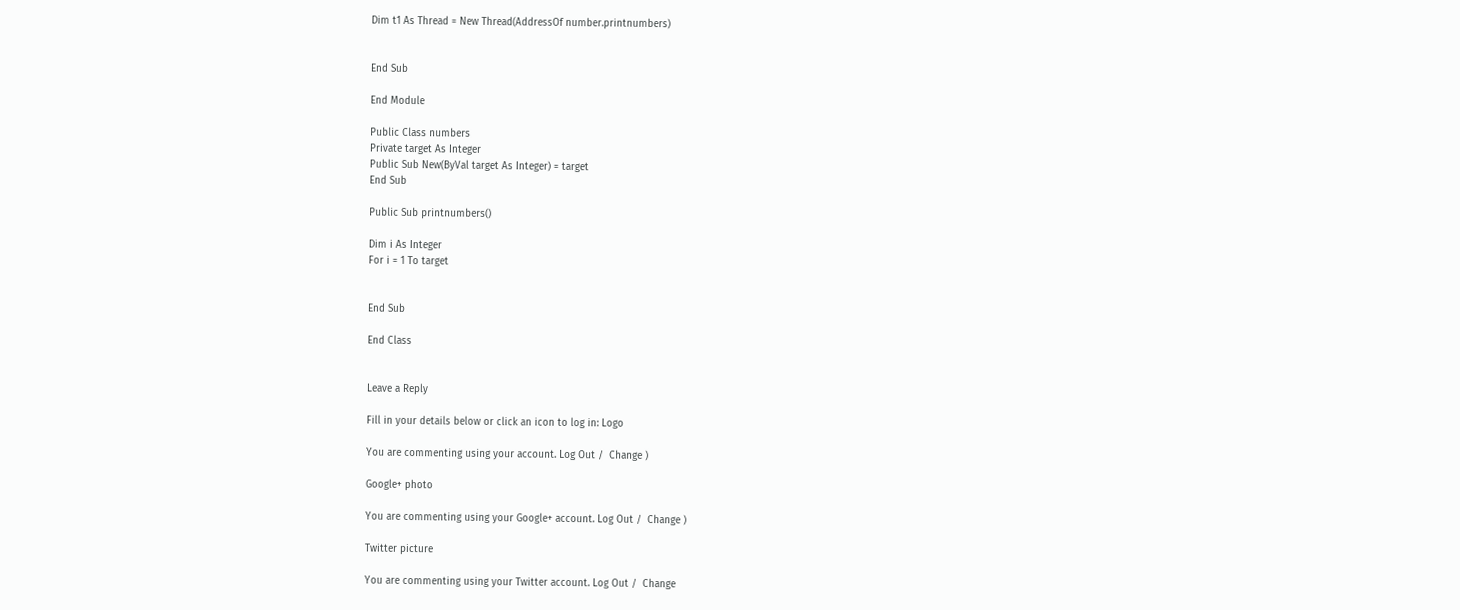Dim t1 As Thread = New Thread(AddressOf number.printnumbers)


End Sub

End Module

Public Class numbers
Private target As Integer
Public Sub New(ByVal target As Integer) = target
End Sub

Public Sub printnumbers()

Dim i As Integer
For i = 1 To target


End Sub

End Class


Leave a Reply

Fill in your details below or click an icon to log in: Logo

You are commenting using your account. Log Out /  Change )

Google+ photo

You are commenting using your Google+ account. Log Out /  Change )

Twitter picture

You are commenting using your Twitter account. Log Out /  Change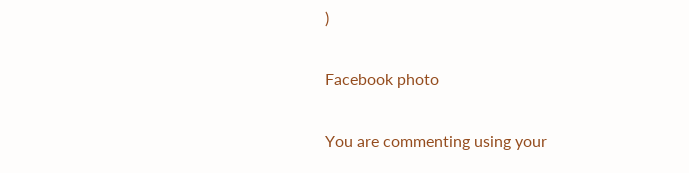)

Facebook photo

You are commenting using your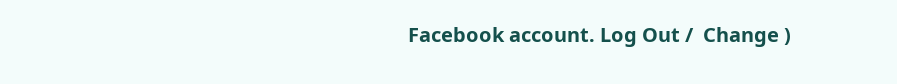Facebook account. Log Out /  Change )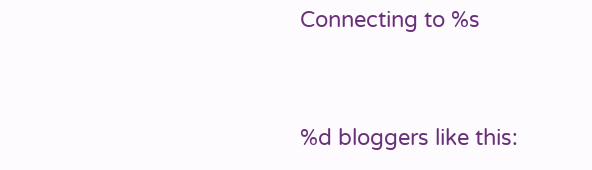Connecting to %s


%d bloggers like this: